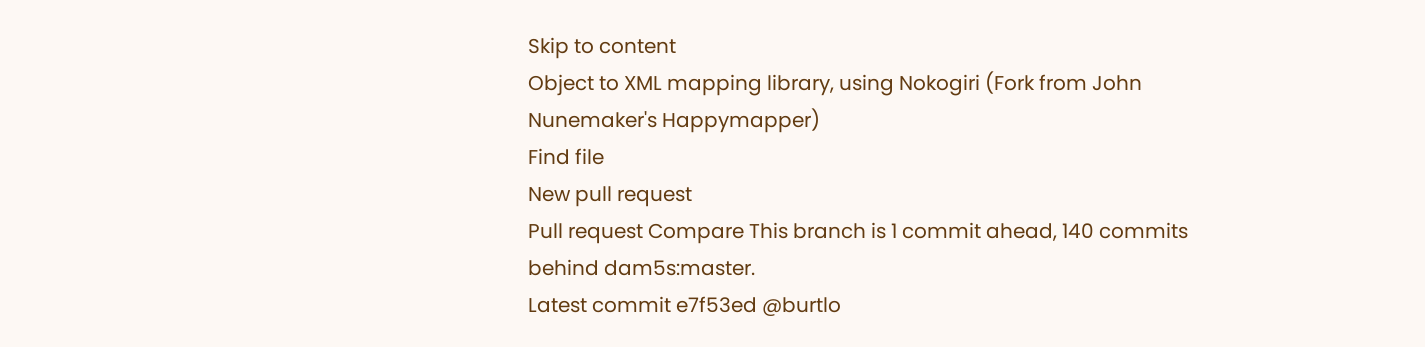Skip to content
Object to XML mapping library, using Nokogiri (Fork from John Nunemaker's Happymapper)
Find file
New pull request
Pull request Compare This branch is 1 commit ahead, 140 commits behind dam5s:master.
Latest commit e7f53ed @burtlo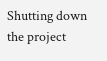Shutting down the project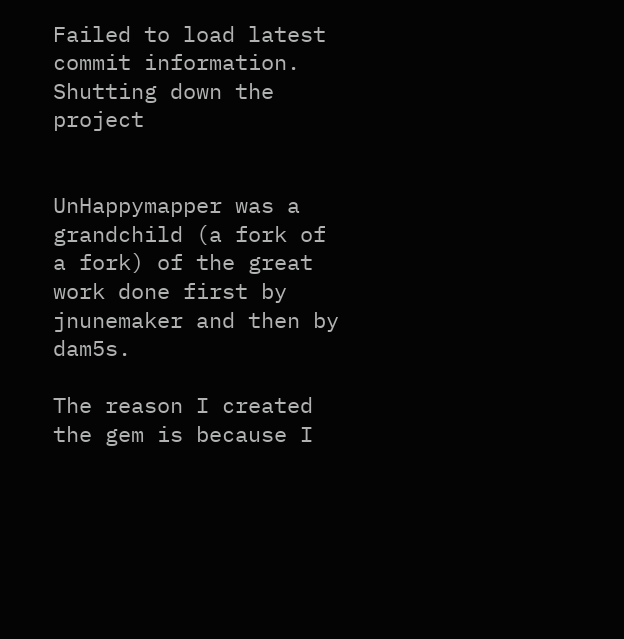Failed to load latest commit information. Shutting down the project


UnHappymapper was a grandchild (a fork of a fork) of the great work done first by jnunemaker and then by dam5s.

The reason I created the gem is because I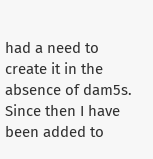had a need to create it in the absence of dam5s. Since then I have been added to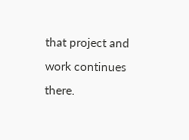that project and work continues there.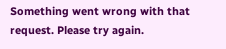Something went wrong with that request. Please try again.